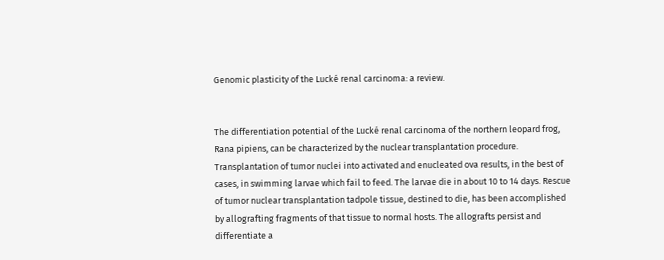Genomic plasticity of the Lucké renal carcinoma: a review.


The differentiation potential of the Lucké renal carcinoma of the northern leopard frog, Rana pipiens, can be characterized by the nuclear transplantation procedure. Transplantation of tumor nuclei into activated and enucleated ova results, in the best of cases, in swimming larvae which fail to feed. The larvae die in about 10 to 14 days. Rescue of tumor nuclear transplantation tadpole tissue, destined to die, has been accomplished by allografting fragments of that tissue to normal hosts. The allografts persist and differentiate a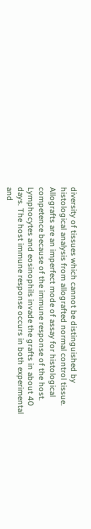diversity of tissues which cannot be distinguished by histological analysis from allografted normal control tissue. Allografts are an imperfect mode of assay for histological competence because of the immune response of the host. Lymphocytes and eosinophils invade the grafts in about 40 days. The host immune response occurs in both experimental and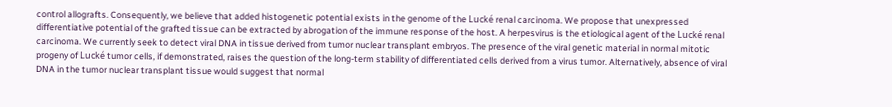control allografts. Consequently, we believe that added histogenetic potential exists in the genome of the Lucké renal carcinoma. We propose that unexpressed differentiative potential of the grafted tissue can be extracted by abrogation of the immune response of the host. A herpesvirus is the etiological agent of the Lucké renal carcinoma. We currently seek to detect viral DNA in tissue derived from tumor nuclear transplant embryos. The presence of the viral genetic material in normal mitotic progeny of Lucké tumor cells, if demonstrated, raises the question of the long-term stability of differentiated cells derived from a virus tumor. Alternatively, absence of viral DNA in the tumor nuclear transplant tissue would suggest that normal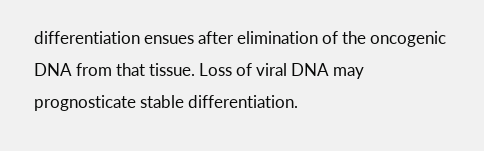differentiation ensues after elimination of the oncogenic DNA from that tissue. Loss of viral DNA may prognosticate stable differentiation.